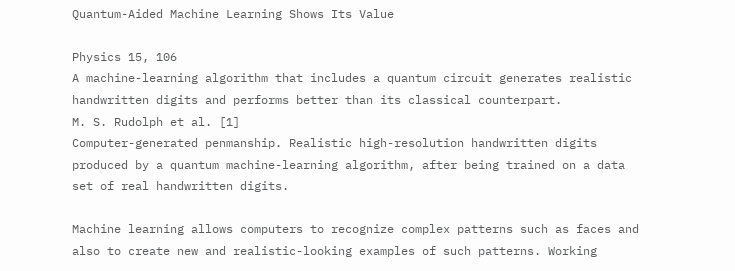Quantum-Aided Machine Learning Shows Its Value

Physics 15, 106
A machine-learning algorithm that includes a quantum circuit generates realistic handwritten digits and performs better than its classical counterpart.
M. S. Rudolph et al. [1]
Computer-generated penmanship. Realistic high-resolution handwritten digits produced by a quantum machine-learning algorithm, after being trained on a data set of real handwritten digits.

Machine learning allows computers to recognize complex patterns such as faces and also to create new and realistic-looking examples of such patterns. Working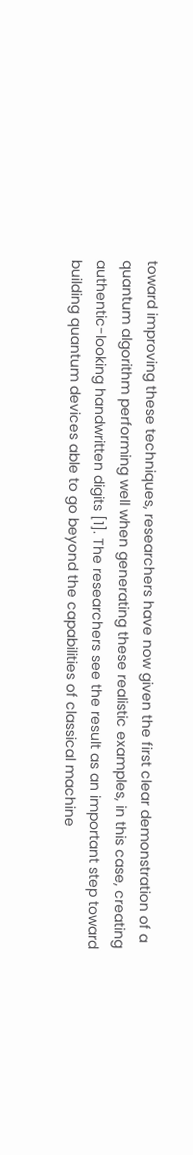toward improving these techniques, researchers have now given the first clear demonstration of a quantum algorithm performing well when generating these realistic examples, in this case, creating authentic-looking handwritten digits [1]. The researchers see the result as an important step toward building quantum devices able to go beyond the capabilities of classical machine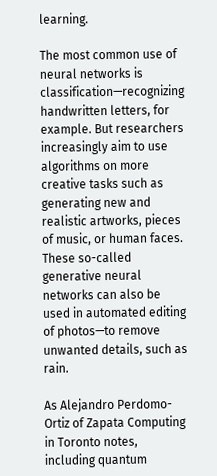learning.

The most common use of neural networks is classification—recognizing handwritten letters, for example. But researchers increasingly aim to use algorithms on more creative tasks such as generating new and realistic artworks, pieces of music, or human faces. These so-called generative neural networks can also be used in automated editing of photos—to remove unwanted details, such as rain.

As Alejandro Perdomo-Ortiz of Zapata Computing in Toronto notes, including quantum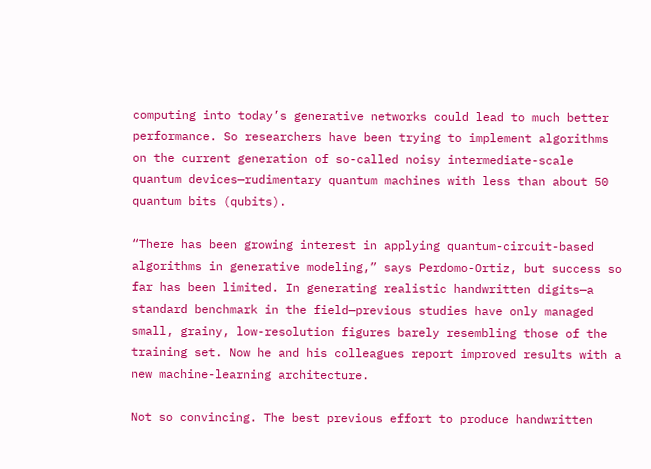computing into today’s generative networks could lead to much better performance. So researchers have been trying to implement algorithms on the current generation of so-called noisy intermediate-scale quantum devices—rudimentary quantum machines with less than about 50 quantum bits (qubits).

“There has been growing interest in applying quantum-circuit-based algorithms in generative modeling,” says Perdomo-Ortiz, but success so far has been limited. In generating realistic handwritten digits—a standard benchmark in the field—previous studies have only managed small, grainy, low-resolution figures barely resembling those of the training set. Now he and his colleagues report improved results with a new machine-learning architecture.

Not so convincing. The best previous effort to produce handwritten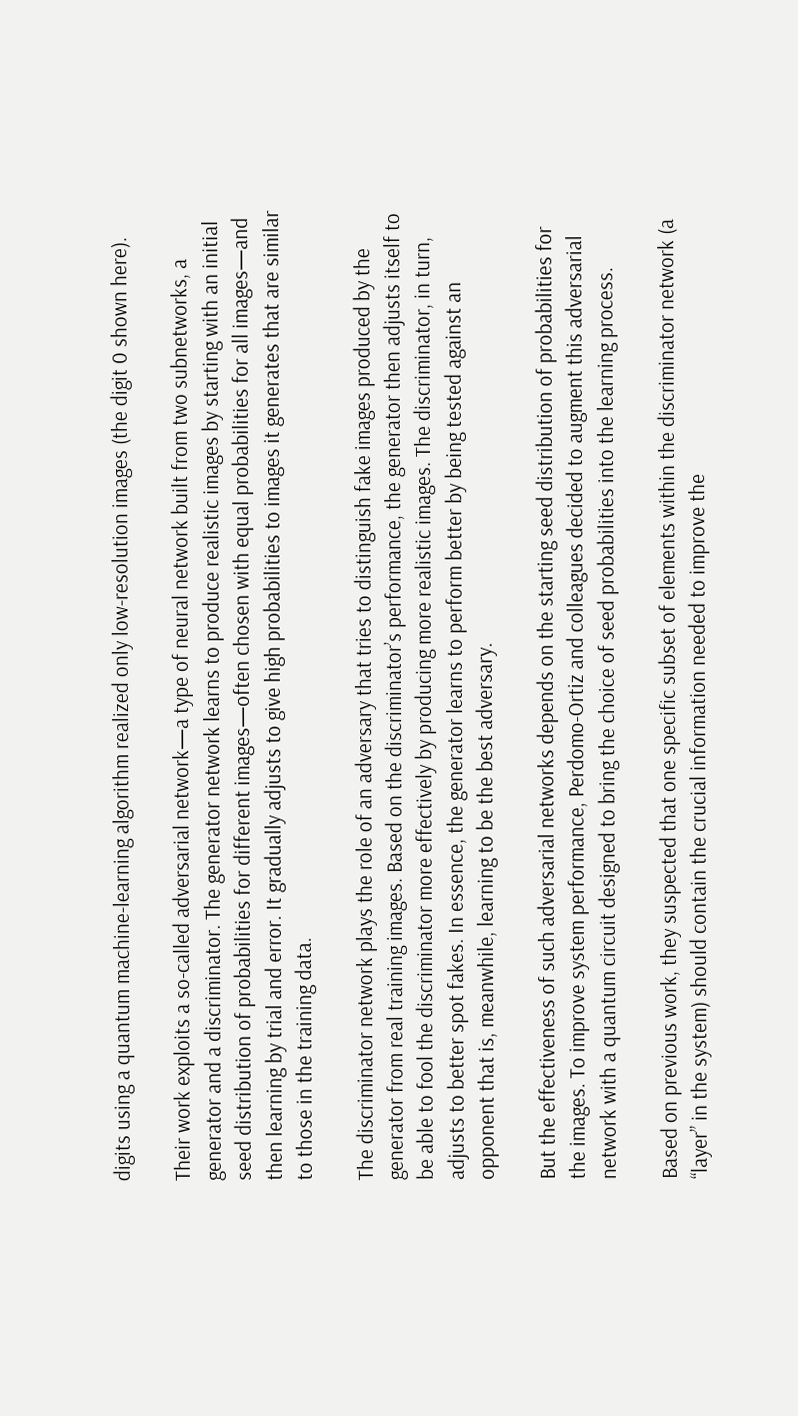digits using a quantum machine-learning algorithm realized only low-resolution images (the digit 0 shown here).

Their work exploits a so-called adversarial network—a type of neural network built from two subnetworks, a generator and a discriminator. The generator network learns to produce realistic images by starting with an initial seed distribution of probabilities for different images—often chosen with equal probabilities for all images—and then learning by trial and error. It gradually adjusts to give high probabilities to images it generates that are similar to those in the training data.

The discriminator network plays the role of an adversary that tries to distinguish fake images produced by the generator from real training images. Based on the discriminator’s performance, the generator then adjusts itself to be able to fool the discriminator more effectively by producing more realistic images. The discriminator, in turn, adjusts to better spot fakes. In essence, the generator learns to perform better by being tested against an opponent that is, meanwhile, learning to be the best adversary.

But the effectiveness of such adversarial networks depends on the starting seed distribution of probabilities for the images. To improve system performance, Perdomo-Ortiz and colleagues decided to augment this adversarial network with a quantum circuit designed to bring the choice of seed probabilities into the learning process.

Based on previous work, they suspected that one specific subset of elements within the discriminator network (a “layer” in the system) should contain the crucial information needed to improve the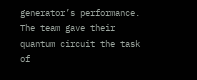generator’s performance. The team gave their quantum circuit the task of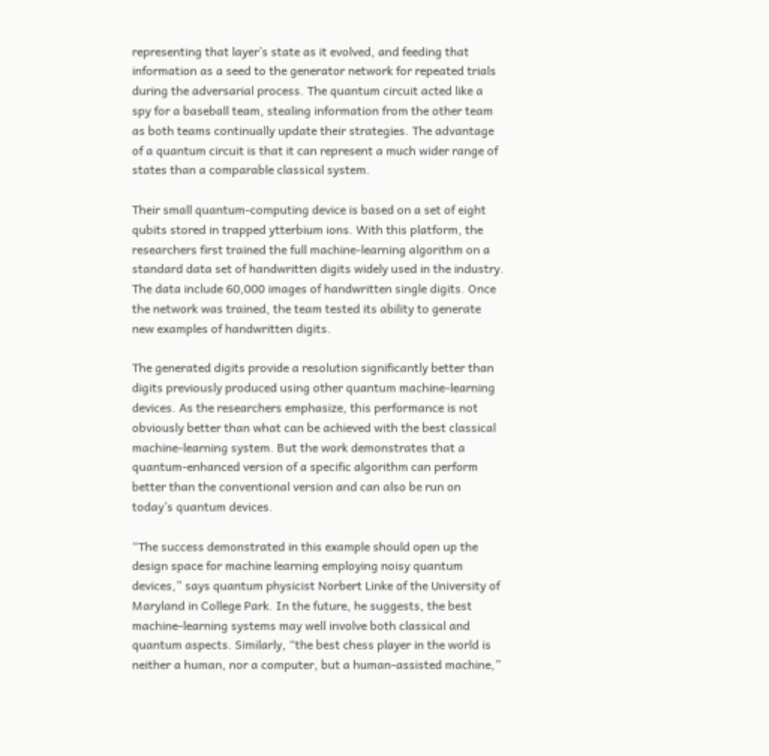representing that layer’s state as it evolved, and feeding that information as a seed to the generator network for repeated trials during the adversarial process. The quantum circuit acted like a spy for a baseball team, stealing information from the other team as both teams continually update their strategies. The advantage of a quantum circuit is that it can represent a much wider range of states than a comparable classical system.

Their small quantum-computing device is based on a set of eight qubits stored in trapped ytterbium ions. With this platform, the researchers first trained the full machine-learning algorithm on a standard data set of handwritten digits widely used in the industry. The data include 60,000 images of handwritten single digits. Once the network was trained, the team tested its ability to generate new examples of handwritten digits.

The generated digits provide a resolution significantly better than digits previously produced using other quantum machine-learning devices. As the researchers emphasize, this performance is not obviously better than what can be achieved with the best classical machine-learning system. But the work demonstrates that a quantum-enhanced version of a specific algorithm can perform better than the conventional version and can also be run on today’s quantum devices.

“The success demonstrated in this example should open up the design space for machine learning employing noisy quantum devices,” says quantum physicist Norbert Linke of the University of Maryland in College Park. In the future, he suggests, the best machine-learning systems may well involve both classical and quantum aspects. Similarly, “the best chess player in the world is neither a human, nor a computer, but a human-assisted machine,”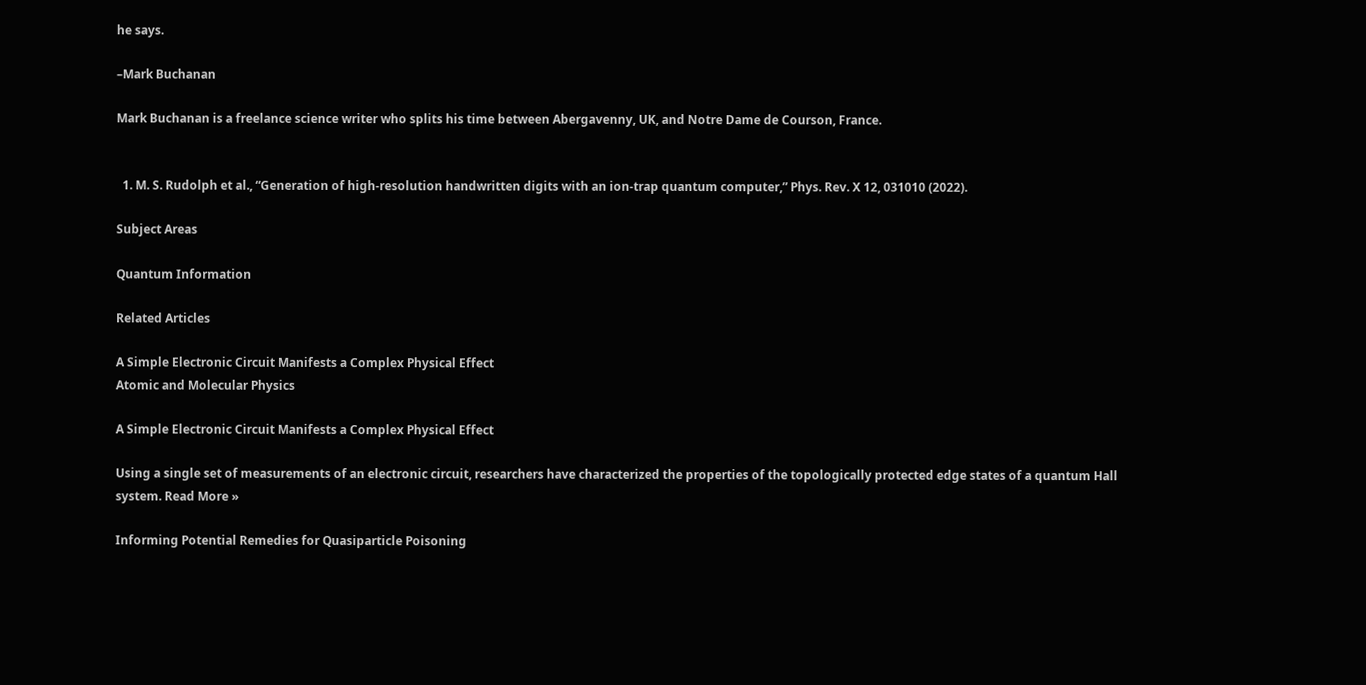he says.

–Mark Buchanan

Mark Buchanan is a freelance science writer who splits his time between Abergavenny, UK, and Notre Dame de Courson, France.


  1. M. S. Rudolph et al., “Generation of high-resolution handwritten digits with an ion-trap quantum computer,” Phys. Rev. X 12, 031010 (2022).

Subject Areas

Quantum Information

Related Articles

A Simple Electronic Circuit Manifests a Complex Physical Effect
Atomic and Molecular Physics

A Simple Electronic Circuit Manifests a Complex Physical Effect

Using a single set of measurements of an electronic circuit, researchers have characterized the properties of the topologically protected edge states of a quantum Hall system. Read More »

Informing Potential Remedies for Quasiparticle Poisoning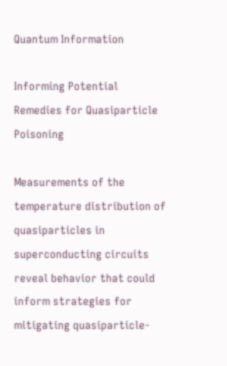Quantum Information

Informing Potential Remedies for Quasiparticle Poisoning

Measurements of the temperature distribution of quasiparticles in superconducting circuits reveal behavior that could inform strategies for mitigating quasiparticle-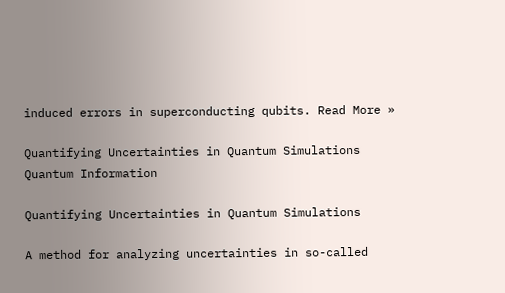induced errors in superconducting qubits. Read More »

Quantifying Uncertainties in Quantum Simulations
Quantum Information

Quantifying Uncertainties in Quantum Simulations

A method for analyzing uncertainties in so-called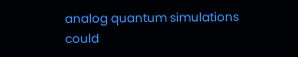analog quantum simulations could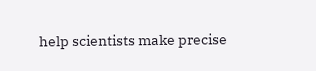help scientists make precise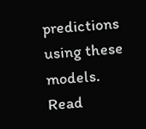predictions using these models. Read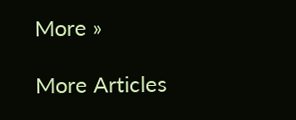More »

More Articles